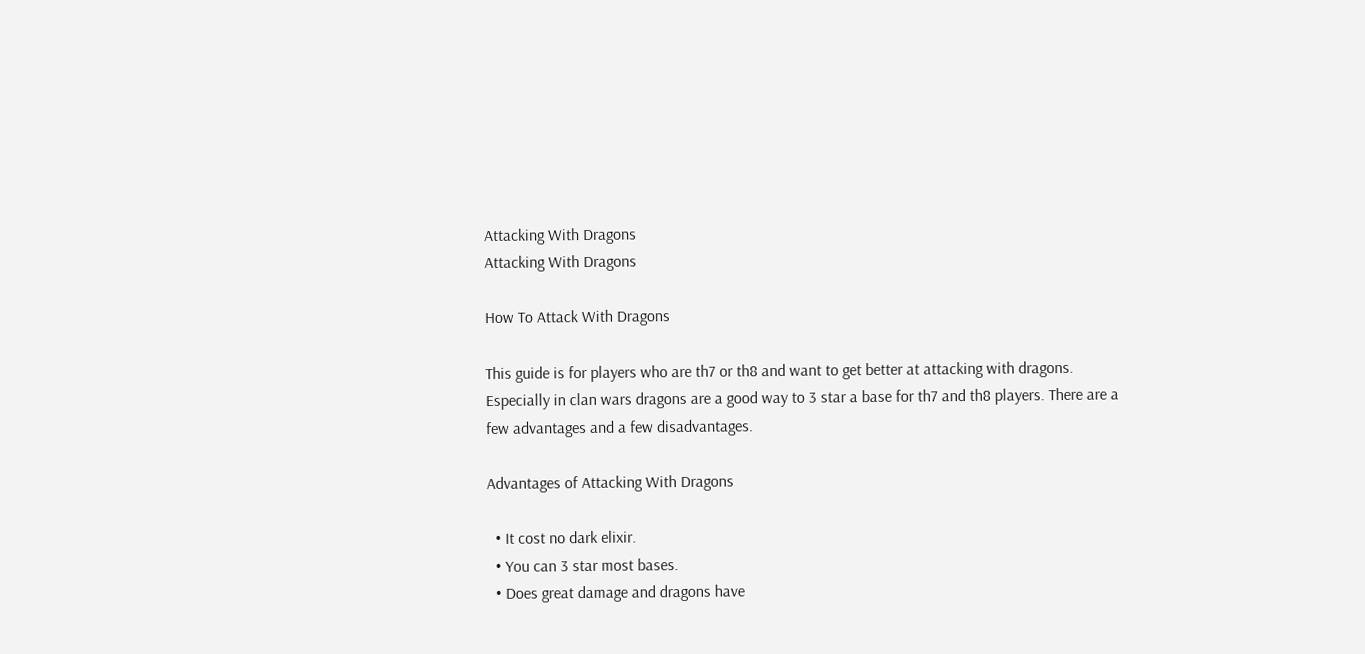Attacking With Dragons
Attacking With Dragons

How To Attack With Dragons

This guide is for players who are th7 or th8 and want to get better at attacking with dragons. Especially in clan wars dragons are a good way to 3 star a base for th7 and th8 players. There are a few advantages and a few disadvantages.

Advantages of Attacking With Dragons

  • It cost no dark elixir.
  • You can 3 star most bases.
  • Does great damage and dragons have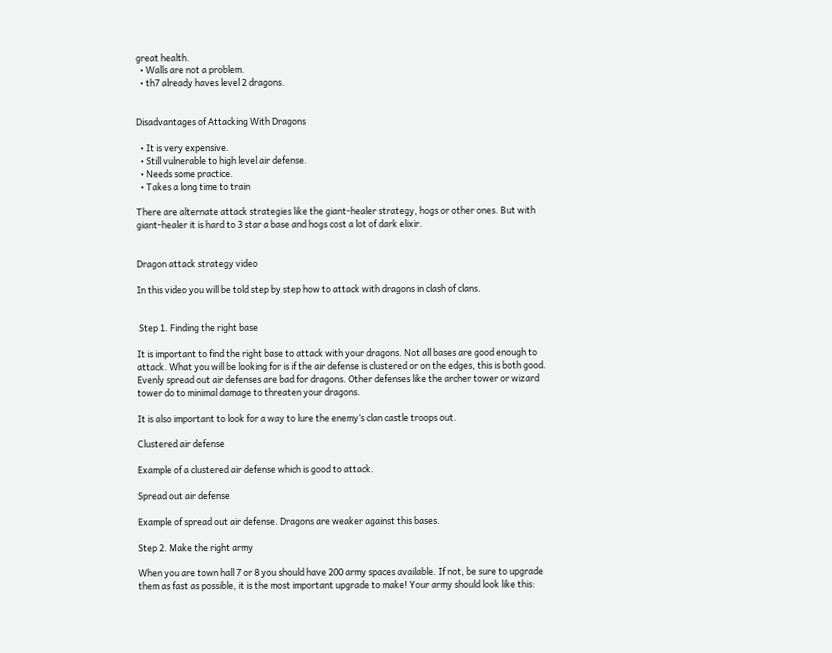great health.
  • Walls are not a problem.
  • th7 already haves level 2 dragons.


Disadvantages of Attacking With Dragons

  • It is very expensive.
  • Still vulnerable to high level air defense.
  • Needs some practice.
  • Takes a long time to train

There are alternate attack strategies like the giant-healer strategy, hogs or other ones. But with giant-healer it is hard to 3 star a base and hogs cost a lot of dark elixir.


Dragon attack strategy video

In this video you will be told step by step how to attack with dragons in clash of clans.


 Step 1. Finding the right base

It is important to find the right base to attack with your dragons. Not all bases are good enough to attack. What you will be looking for is if the air defense is clustered or on the edges, this is both good. Evenly spread out air defenses are bad for dragons. Other defenses like the archer tower or wizard tower do to minimal damage to threaten your dragons.

It is also important to look for a way to lure the enemy’s clan castle troops out.

Clustered air defense

Example of a clustered air defense which is good to attack.

Spread out air defense

Example of spread out air defense. Dragons are weaker against this bases.

Step 2. Make the right army

When you are town hall 7 or 8 you should have 200 army spaces available. If not, be sure to upgrade them as fast as possible, it is the most important upgrade to make! Your army should look like this: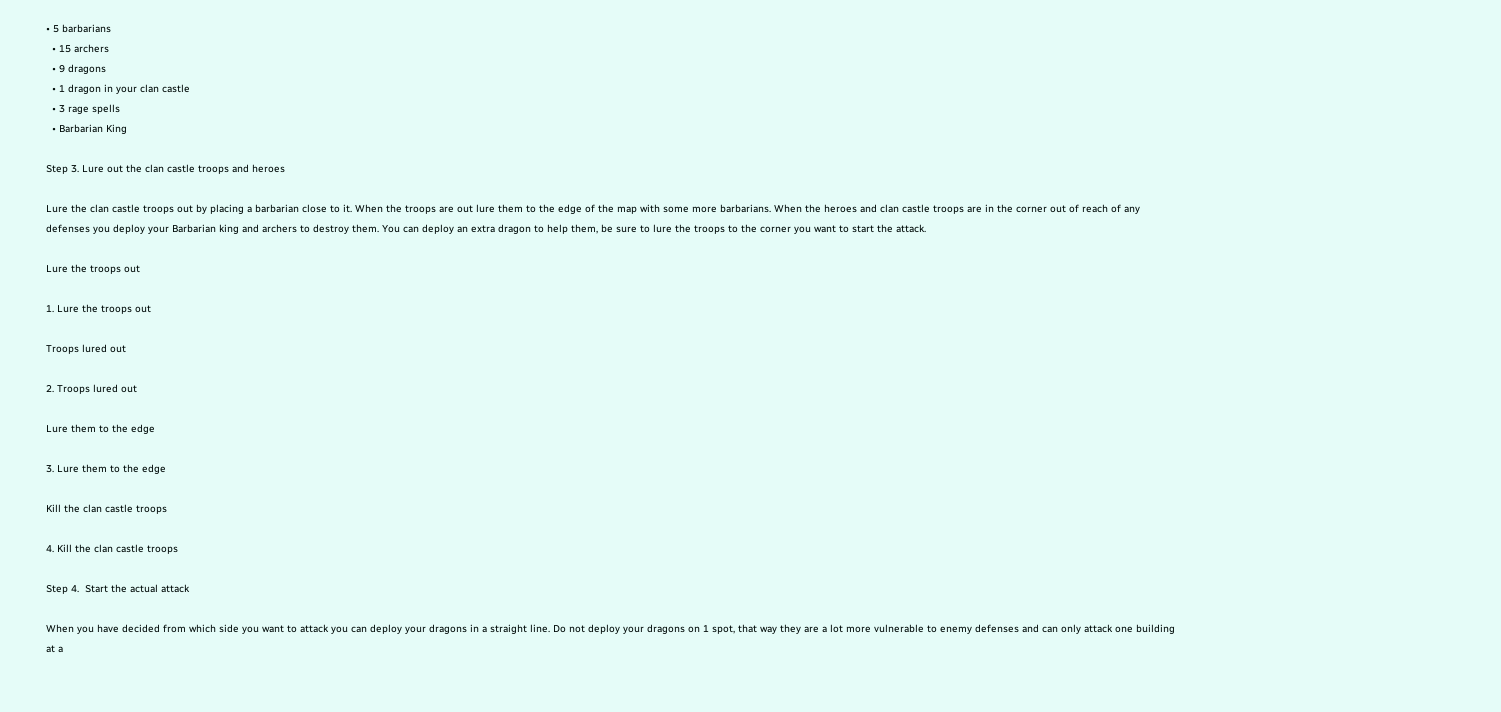• 5 barbarians
  • 15 archers
  • 9 dragons
  • 1 dragon in your clan castle
  • 3 rage spells
  • Barbarian King

Step 3. Lure out the clan castle troops and heroes

Lure the clan castle troops out by placing a barbarian close to it. When the troops are out lure them to the edge of the map with some more barbarians. When the heroes and clan castle troops are in the corner out of reach of any defenses you deploy your Barbarian king and archers to destroy them. You can deploy an extra dragon to help them, be sure to lure the troops to the corner you want to start the attack.

Lure the troops out

1. Lure the troops out

Troops lured out

2. Troops lured out

Lure them to the edge

3. Lure them to the edge

Kill the clan castle troops

4. Kill the clan castle troops

Step 4.  Start the actual attack

When you have decided from which side you want to attack you can deploy your dragons in a straight line. Do not deploy your dragons on 1 spot, that way they are a lot more vulnerable to enemy defenses and can only attack one building at a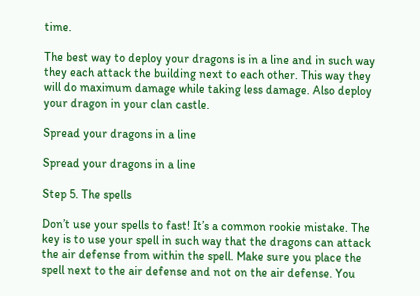time.

The best way to deploy your dragons is in a line and in such way they each attack the building next to each other. This way they will do maximum damage while taking less damage. Also deploy your dragon in your clan castle.

Spread your dragons in a line

Spread your dragons in a line

Step 5. The spells

Don’t use your spells to fast! It’s a common rookie mistake. The key is to use your spell in such way that the dragons can attack the air defense from within the spell. Make sure you place the spell next to the air defense and not on the air defense. You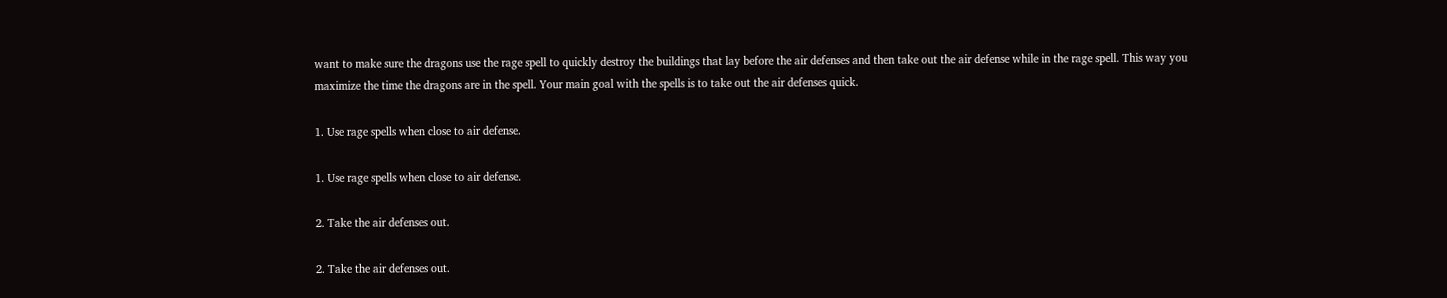want to make sure the dragons use the rage spell to quickly destroy the buildings that lay before the air defenses and then take out the air defense while in the rage spell. This way you maximize the time the dragons are in the spell. Your main goal with the spells is to take out the air defenses quick.

1. Use rage spells when close to air defense.

1. Use rage spells when close to air defense.

2. Take the air defenses out.

2. Take the air defenses out.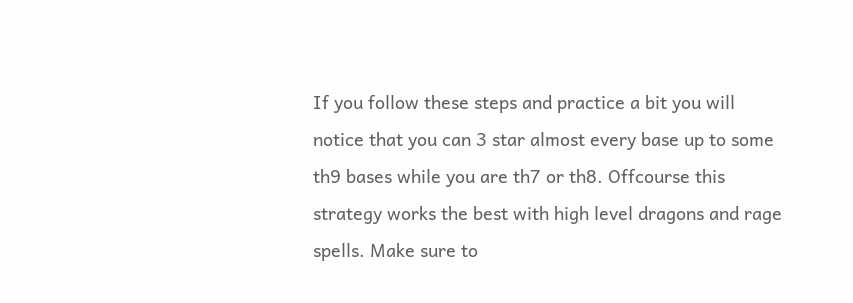If you follow these steps and practice a bit you will notice that you can 3 star almost every base up to some th9 bases while you are th7 or th8. Offcourse this strategy works the best with high level dragons and rage spells. Make sure to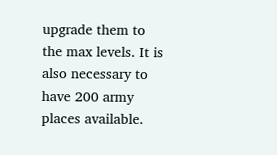upgrade them to the max levels. It is also necessary to have 200 army places available.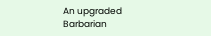An upgraded Barbarian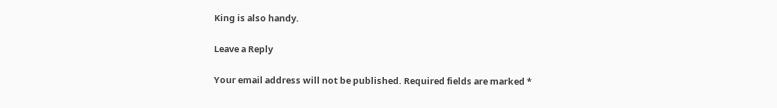King is also handy.

Leave a Reply

Your email address will not be published. Required fields are marked *